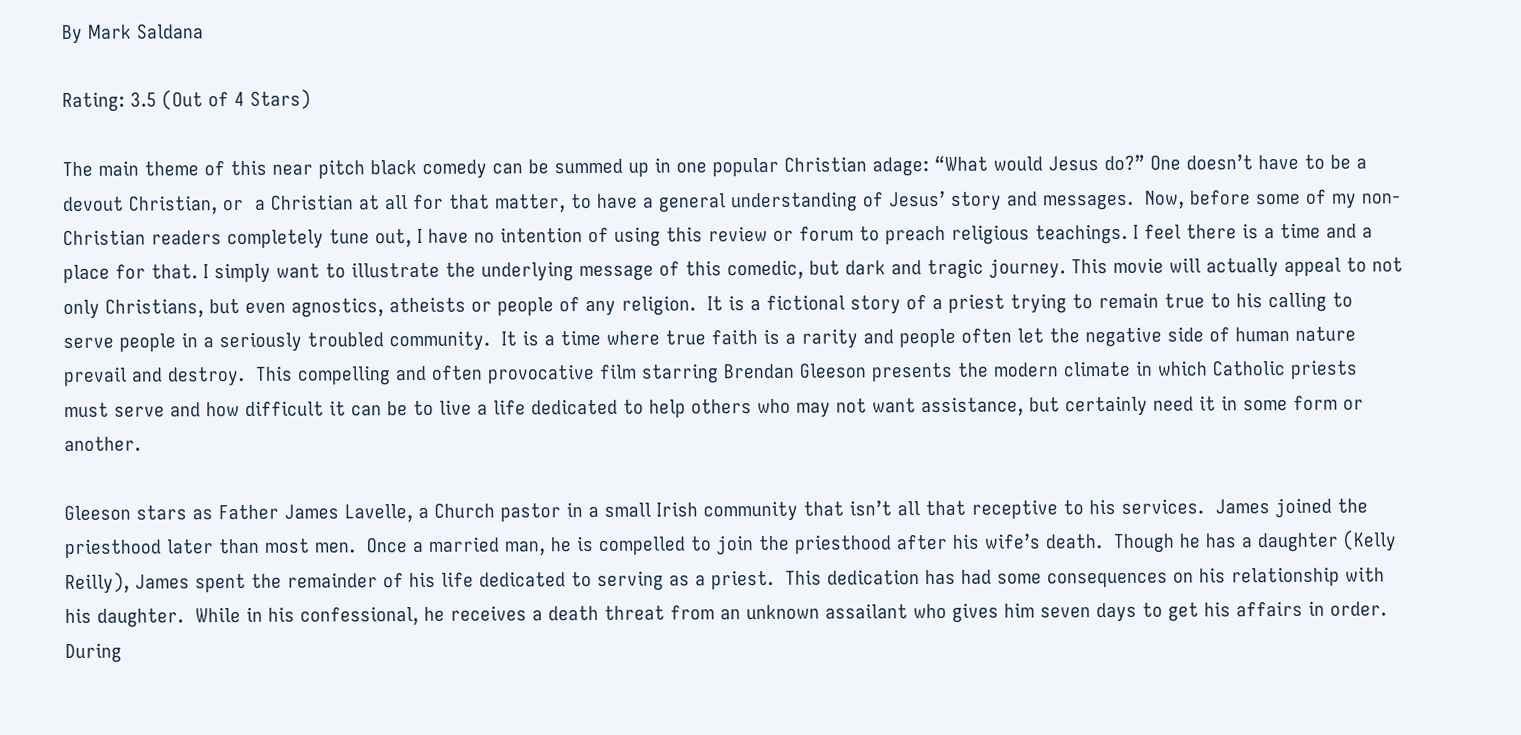By Mark Saldana

Rating: 3.5 (Out of 4 Stars)

The main theme of this near pitch black comedy can be summed up in one popular Christian adage: “What would Jesus do?” One doesn’t have to be a devout Christian, or  a Christian at all for that matter, to have a general understanding of Jesus’ story and messages.  Now, before some of my non-Christian readers completely tune out, I have no intention of using this review or forum to preach religious teachings. I feel there is a time and a place for that. I simply want to illustrate the underlying message of this comedic, but dark and tragic journey. This movie will actually appeal to not only Christians, but even agnostics, atheists or people of any religion.  It is a fictional story of a priest trying to remain true to his calling to serve people in a seriously troubled community.  It is a time where true faith is a rarity and people often let the negative side of human nature prevail and destroy.  This compelling and often provocative film starring Brendan Gleeson presents the modern climate in which Catholic priests must serve and how difficult it can be to live a life dedicated to help others who may not want assistance, but certainly need it in some form or another.

Gleeson stars as Father James Lavelle, a Church pastor in a small Irish community that isn’t all that receptive to his services.  James joined the priesthood later than most men.  Once a married man, he is compelled to join the priesthood after his wife’s death.  Though he has a daughter (Kelly Reilly), James spent the remainder of his life dedicated to serving as a priest.  This dedication has had some consequences on his relationship with his daughter.  While in his confessional, he receives a death threat from an unknown assailant who gives him seven days to get his affairs in order. During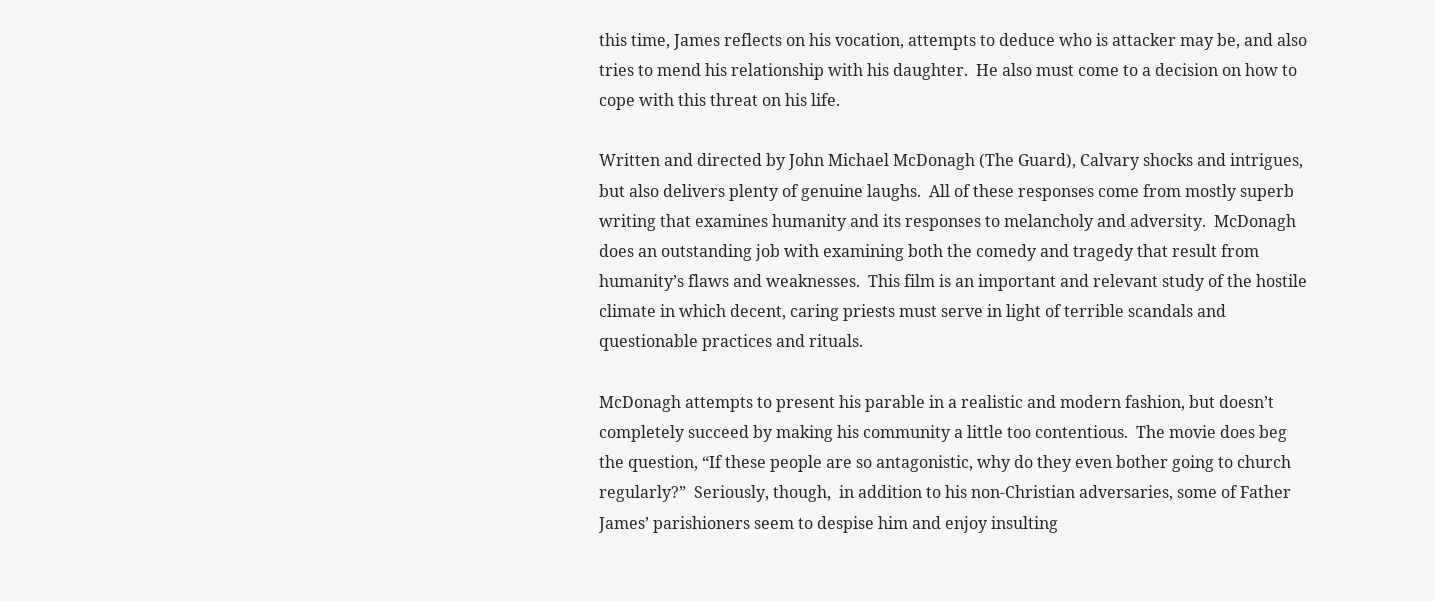this time, James reflects on his vocation, attempts to deduce who is attacker may be, and also tries to mend his relationship with his daughter.  He also must come to a decision on how to cope with this threat on his life.

Written and directed by John Michael McDonagh (The Guard), Calvary shocks and intrigues, but also delivers plenty of genuine laughs.  All of these responses come from mostly superb writing that examines humanity and its responses to melancholy and adversity.  McDonagh does an outstanding job with examining both the comedy and tragedy that result from humanity’s flaws and weaknesses.  This film is an important and relevant study of the hostile climate in which decent, caring priests must serve in light of terrible scandals and questionable practices and rituals.

McDonagh attempts to present his parable in a realistic and modern fashion, but doesn’t completely succeed by making his community a little too contentious.  The movie does beg the question, “If these people are so antagonistic, why do they even bother going to church regularly?”  Seriously, though,  in addition to his non-Christian adversaries, some of Father James’ parishioners seem to despise him and enjoy insulting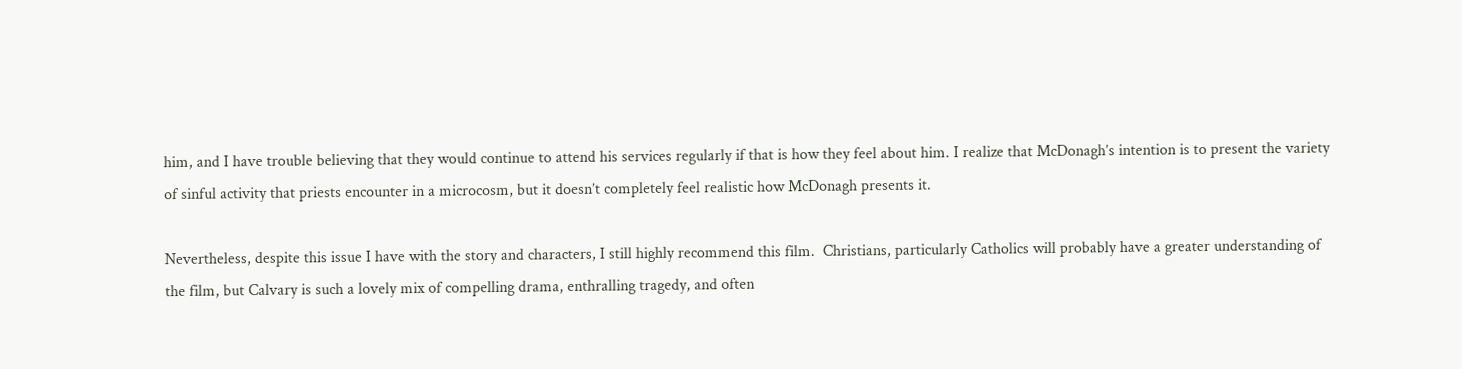him, and I have trouble believing that they would continue to attend his services regularly if that is how they feel about him. I realize that McDonagh’s intention is to present the variety of sinful activity that priests encounter in a microcosm, but it doesn’t completely feel realistic how McDonagh presents it.

Nevertheless, despite this issue I have with the story and characters, I still highly recommend this film.  Christians, particularly Catholics will probably have a greater understanding of the film, but Calvary is such a lovely mix of compelling drama, enthralling tragedy, and often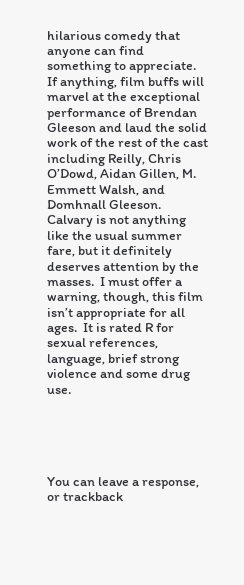hilarious comedy that anyone can find something to appreciate.  If anything, film buffs will marvel at the exceptional performance of Brendan Gleeson and laud the solid work of the rest of the cast including Reilly, Chris O’Dowd, Aidan Gillen, M. Emmett Walsh, and Domhnall Gleeson.  Calvary is not anything like the usual summer fare, but it definitely deserves attention by the masses.  I must offer a warning, though, this film isn’t appropriate for all ages.  It is rated R for sexual references, language, brief strong violence and some drug use.





You can leave a response, or trackback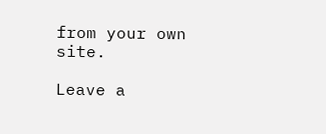from your own site.

Leave a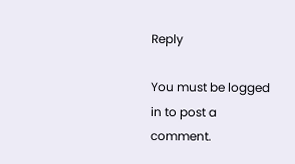Reply

You must be logged in to post a comment.